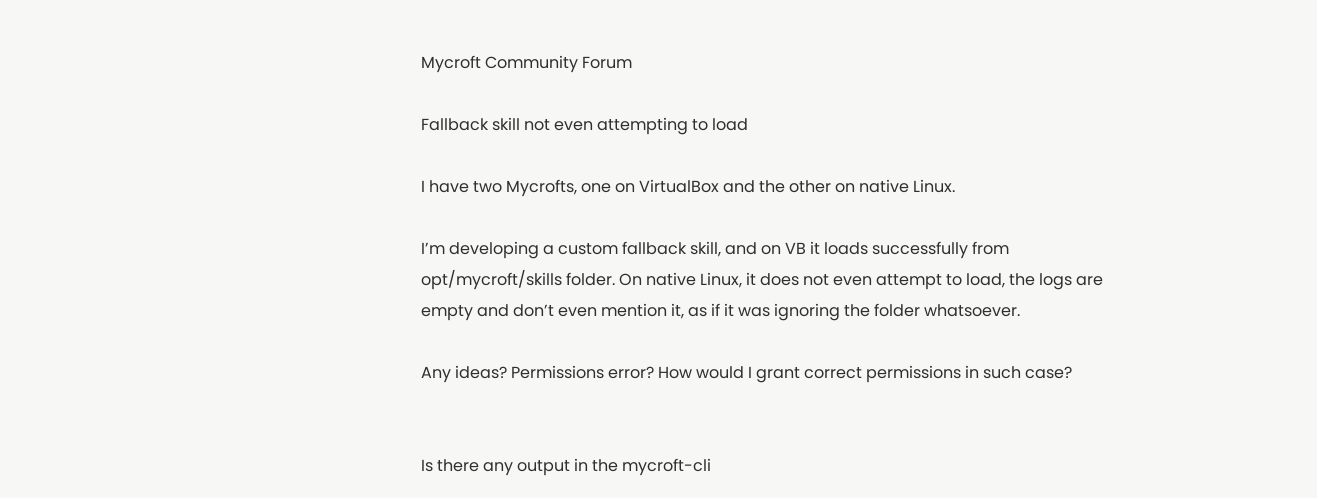Mycroft Community Forum

Fallback skill not even attempting to load

I have two Mycrofts, one on VirtualBox and the other on native Linux.

I’m developing a custom fallback skill, and on VB it loads successfully from opt/mycroft/skills folder. On native Linux, it does not even attempt to load, the logs are empty and don’t even mention it, as if it was ignoring the folder whatsoever.

Any ideas? Permissions error? How would I grant correct permissions in such case?


Is there any output in the mycroft-cli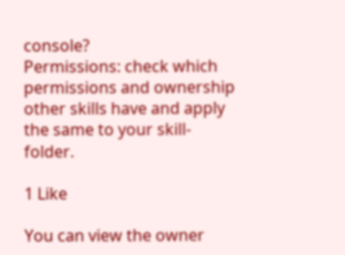console?
Permissions: check which permissions and ownership other skills have and apply the same to your skill-folder.

1 Like

You can view the owner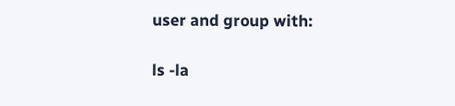user and group with:

ls -la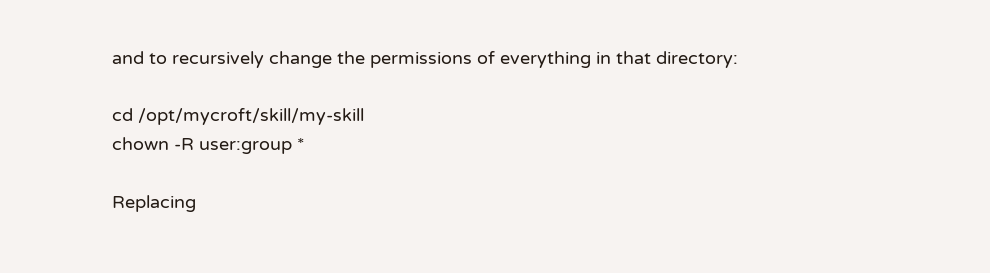and to recursively change the permissions of everything in that directory:

cd /opt/mycroft/skill/my-skill
chown -R user:group *

Replacing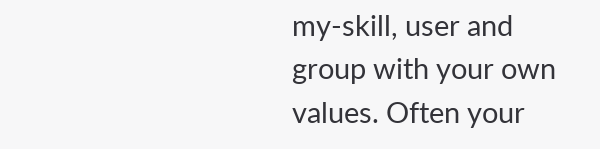my-skill, user and group with your own values. Often your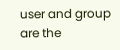user and group are the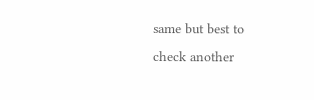same but best to check another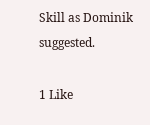Skill as Dominik suggested.

1 Like